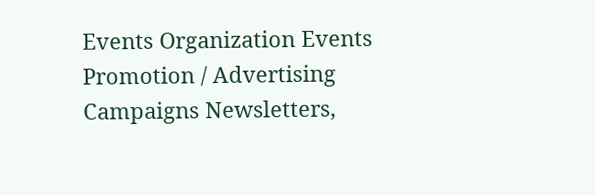Events Organization Events Promotion / Advertising Campaigns Newsletters,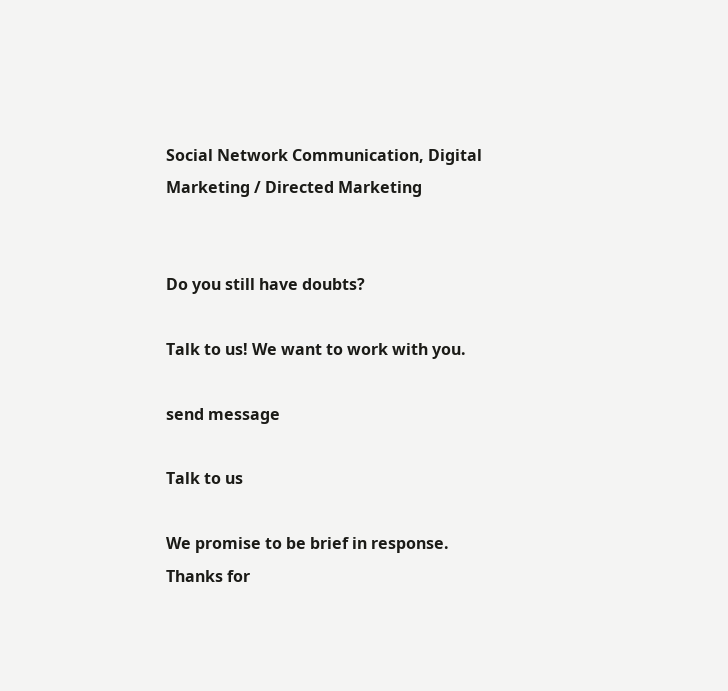Social Network Communication, Digital Marketing / Directed Marketing


Do you still have doubts?

Talk to us! We want to work with you.

send message

Talk to us

We promise to be brief in response.
Thanks for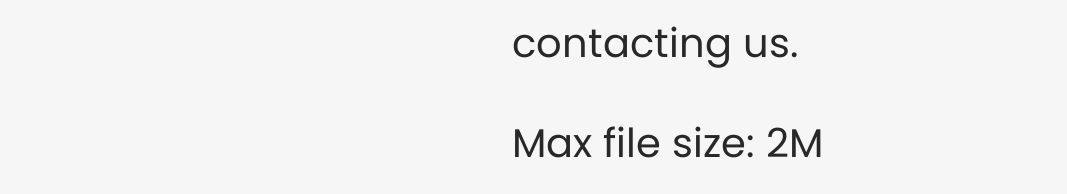contacting us.

Max file size: 2M